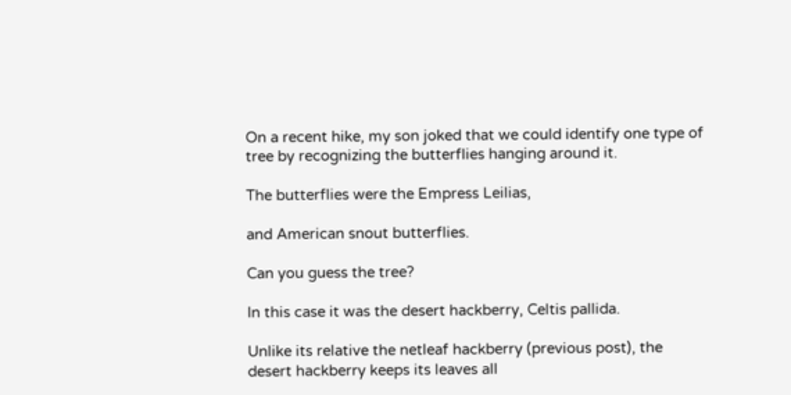On a recent hike, my son joked that we could identify one type of tree by recognizing the butterflies hanging around it.

The butterflies were the Empress Leilias,

and American snout butterflies.

Can you guess the tree?

In this case it was the desert hackberry, Celtis pallida.

Unlike its relative the netleaf hackberry (previous post), the desert hackberry keeps its leaves all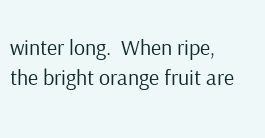winter long.  When ripe, the bright orange fruit are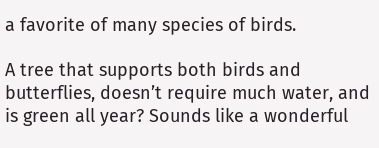a favorite of many species of birds.

A tree that supports both birds and butterflies, doesn’t require much water, and is green all year? Sounds like a wonderful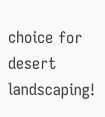choice for desert landscaping!